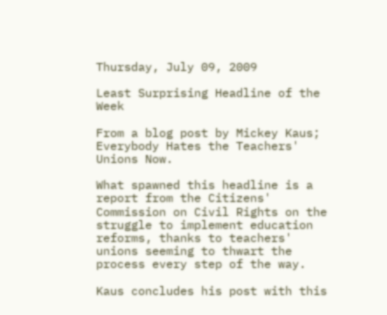Thursday, July 09, 2009

Least Surprising Headline of the Week

From a blog post by Mickey Kaus; Everybody Hates the Teachers' Unions Now.

What spawned this headline is a report from the Citizens' Commission on Civil Rights on the struggle to implement education reforms, thanks to teachers' unions seeming to thwart the process every step of the way.

Kaus concludes his post with this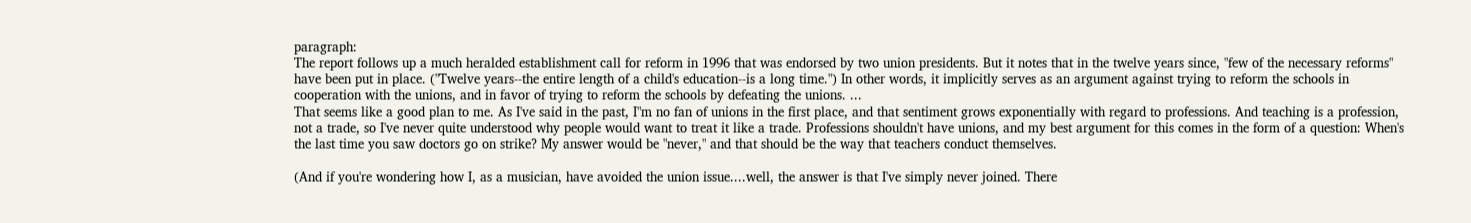paragraph:
The report follows up a much heralded establishment call for reform in 1996 that was endorsed by two union presidents. But it notes that in the twelve years since, "few of the necessary reforms" have been put in place. ("Twelve years--the entire length of a child's education--is a long time.") In other words, it implicitly serves as an argument against trying to reform the schools in cooperation with the unions, and in favor of trying to reform the schools by defeating the unions. ...
That seems like a good plan to me. As I've said in the past, I"m no fan of unions in the first place, and that sentiment grows exponentially with regard to professions. And teaching is a profession, not a trade, so I've never quite understood why people would want to treat it like a trade. Professions shouldn't have unions, and my best argument for this comes in the form of a question: When's the last time you saw doctors go on strike? My answer would be "never," and that should be the way that teachers conduct themselves.

(And if you're wondering how I, as a musician, have avoided the union issue....well, the answer is that I've simply never joined. There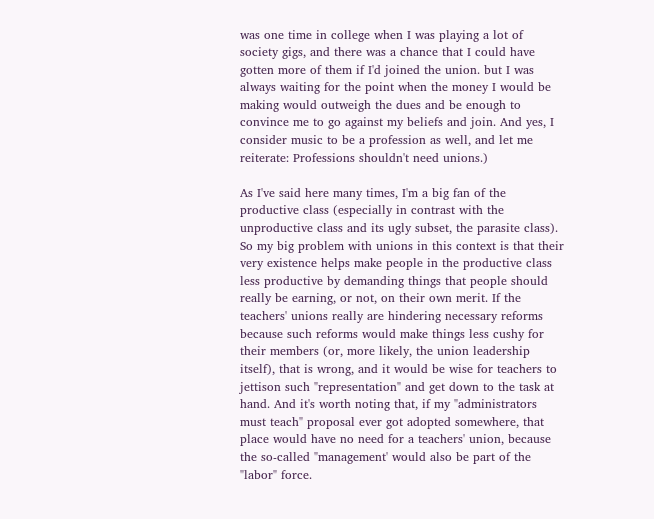was one time in college when I was playing a lot of society gigs, and there was a chance that I could have gotten more of them if I'd joined the union. but I was always waiting for the point when the money I would be making would outweigh the dues and be enough to convince me to go against my beliefs and join. And yes, I consider music to be a profession as well, and let me reiterate: Professions shouldn't need unions.)

As I've said here many times, I'm a big fan of the productive class (especially in contrast with the unproductive class and its ugly subset, the parasite class). So my big problem with unions in this context is that their very existence helps make people in the productive class less productive by demanding things that people should really be earning, or not, on their own merit. If the teachers' unions really are hindering necessary reforms because such reforms would make things less cushy for their members (or, more likely, the union leadership itself), that is wrong, and it would be wise for teachers to jettison such "representation" and get down to the task at hand. And it's worth noting that, if my "administrators must teach" proposal ever got adopted somewhere, that place would have no need for a teachers' union, because the so-called "management' would also be part of the "labor" force.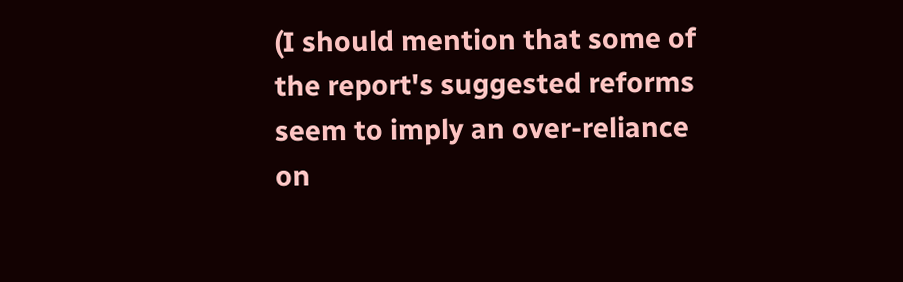(I should mention that some of the report's suggested reforms seem to imply an over-reliance on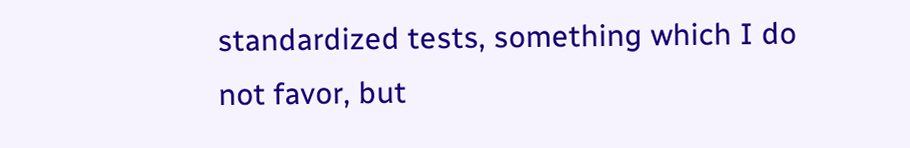standardized tests, something which I do not favor, but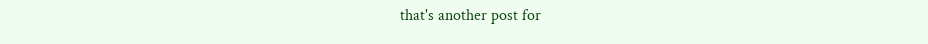that's another post for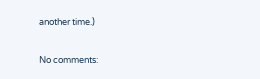another time.)

No comments: